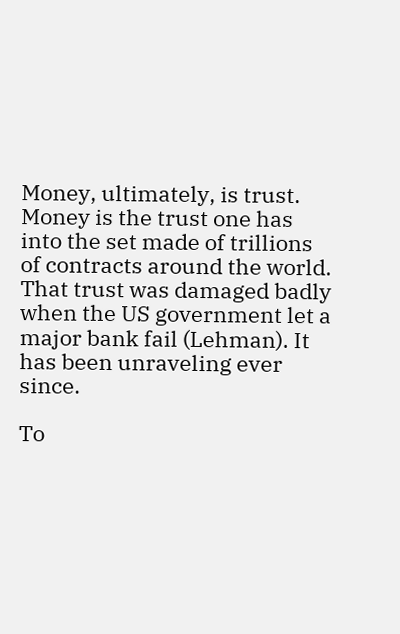Money, ultimately, is trust. Money is the trust one has into the set made of trillions of contracts around the world. That trust was damaged badly when the US government let a major bank fail (Lehman). It has been unraveling ever since.

To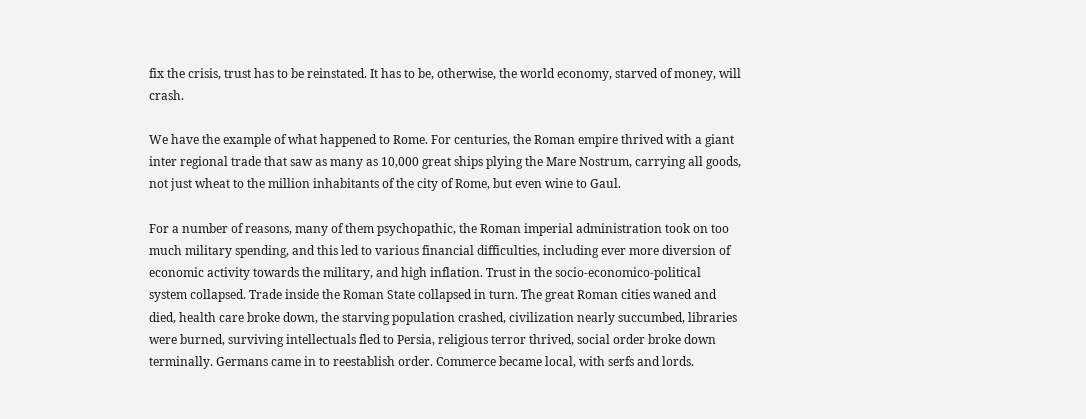fix the crisis, trust has to be reinstated. It has to be, otherwise, the world economy, starved of money, will crash.

We have the example of what happened to Rome. For centuries, the Roman empire thrived with a giant inter regional trade that saw as many as 10,000 great ships plying the Mare Nostrum, carrying all goods, not just wheat to the million inhabitants of the city of Rome, but even wine to Gaul.

For a number of reasons, many of them psychopathic, the Roman imperial administration took on too much military spending, and this led to various financial difficulties, including ever more diversion of economic activity towards the military, and high inflation. Trust in the socio-economico-political system collapsed. Trade inside the Roman State collapsed in turn. The great Roman cities waned and died, health care broke down, the starving population crashed, civilization nearly succumbed, libraries were burned, surviving intellectuals fled to Persia, religious terror thrived, social order broke down terminally. Germans came in to reestablish order. Commerce became local, with serfs and lords.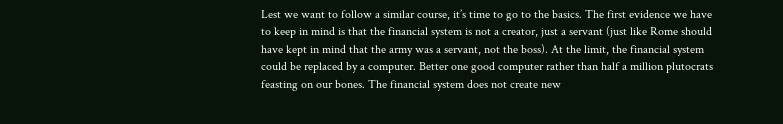Lest we want to follow a similar course, it’s time to go to the basics. The first evidence we have to keep in mind is that the financial system is not a creator, just a servant (just like Rome should have kept in mind that the army was a servant, not the boss). At the limit, the financial system could be replaced by a computer. Better one good computer rather than half a million plutocrats feasting on our bones. The financial system does not create new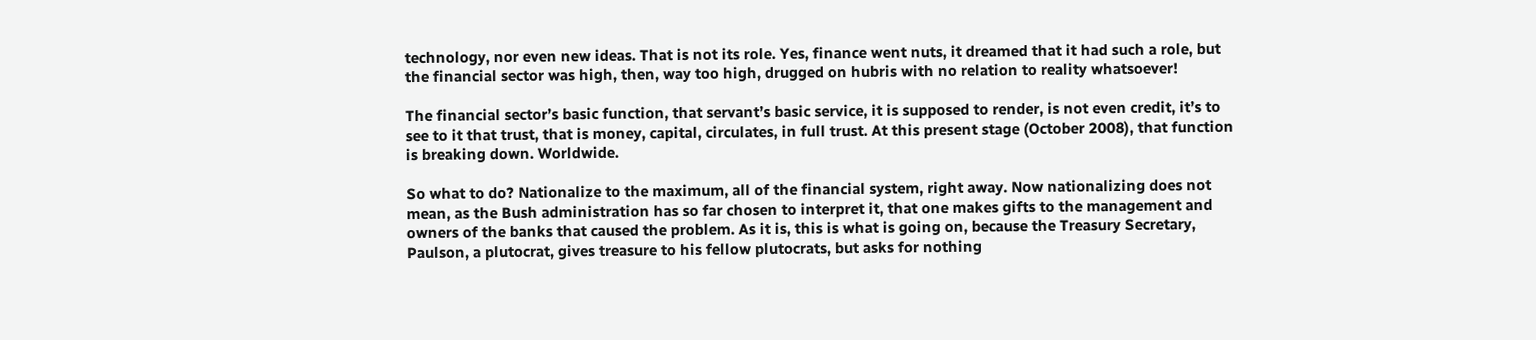technology, nor even new ideas. That is not its role. Yes, finance went nuts, it dreamed that it had such a role, but the financial sector was high, then, way too high, drugged on hubris with no relation to reality whatsoever!

The financial sector’s basic function, that servant’s basic service, it is supposed to render, is not even credit, it’s to see to it that trust, that is money, capital, circulates, in full trust. At this present stage (October 2008), that function is breaking down. Worldwide.

So what to do? Nationalize to the maximum, all of the financial system, right away. Now nationalizing does not mean, as the Bush administration has so far chosen to interpret it, that one makes gifts to the management and owners of the banks that caused the problem. As it is, this is what is going on, because the Treasury Secretary, Paulson, a plutocrat, gives treasure to his fellow plutocrats, but asks for nothing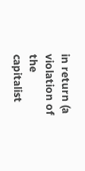in return (a violation of the capitalist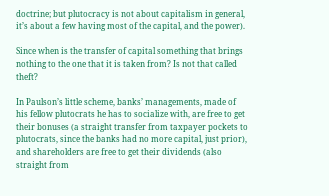doctrine; but plutocracy is not about capitalism in general, it’s about a few having most of the capital, and the power).

Since when is the transfer of capital something that brings nothing to the one that it is taken from? Is not that called theft?

In Paulson’s little scheme, banks’ managements, made of his fellow plutocrats he has to socialize with, are free to get their bonuses (a straight transfer from taxpayer pockets to plutocrats, since the banks had no more capital, just prior), and shareholders are free to get their dividends (also straight from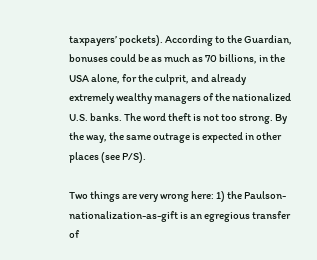taxpayers’ pockets). According to the Guardian, bonuses could be as much as 70 billions, in the USA alone, for the culprit, and already extremely wealthy managers of the nationalized U.S. banks. The word theft is not too strong. By the way, the same outrage is expected in other places (see P/S).

Two things are very wrong here: 1) the Paulson-nationalization-as-gift is an egregious transfer of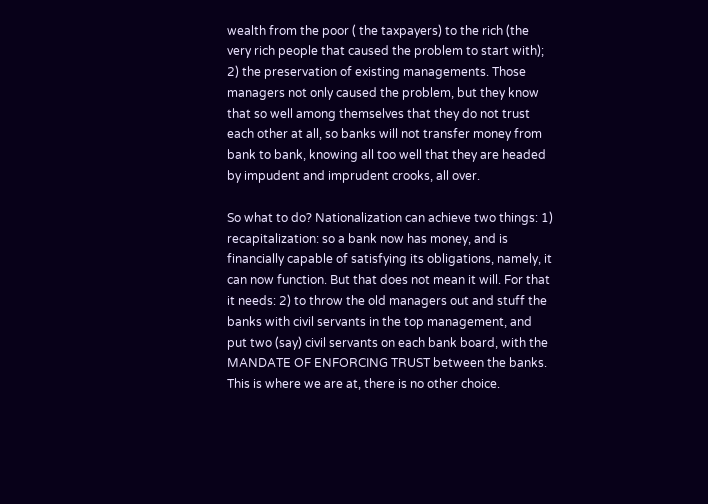wealth from the poor ( the taxpayers) to the rich (the very rich people that caused the problem to start with); 2) the preservation of existing managements. Those managers not only caused the problem, but they know that so well among themselves that they do not trust each other at all, so banks will not transfer money from bank to bank, knowing all too well that they are headed by impudent and imprudent crooks, all over.

So what to do? Nationalization can achieve two things: 1) recapitalization: so a bank now has money, and is financially capable of satisfying its obligations, namely, it can now function. But that does not mean it will. For that it needs: 2) to throw the old managers out and stuff the banks with civil servants in the top management, and put two (say) civil servants on each bank board, with the MANDATE OF ENFORCING TRUST between the banks. This is where we are at, there is no other choice.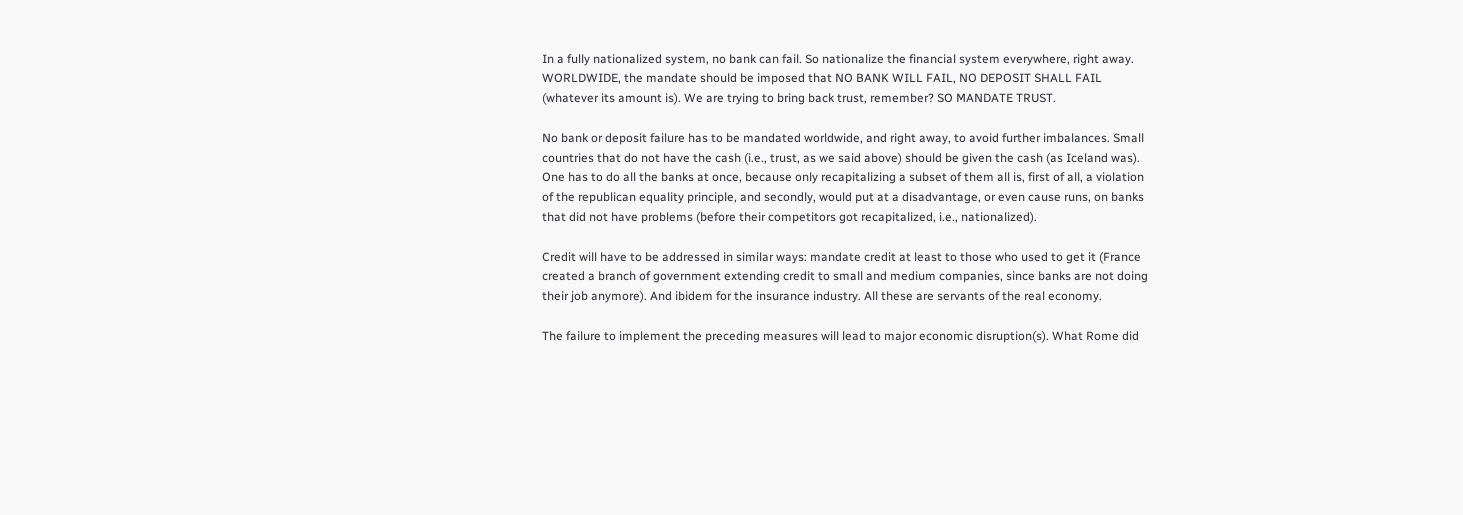In a fully nationalized system, no bank can fail. So nationalize the financial system everywhere, right away. WORLDWIDE, the mandate should be imposed that NO BANK WILL FAIL, NO DEPOSIT SHALL FAIL (whatever its amount is). We are trying to bring back trust, remember? SO MANDATE TRUST.

No bank or deposit failure has to be mandated worldwide, and right away, to avoid further imbalances. Small countries that do not have the cash (i.e., trust, as we said above) should be given the cash (as Iceland was). One has to do all the banks at once, because only recapitalizing a subset of them all is, first of all, a violation of the republican equality principle, and secondly, would put at a disadvantage, or even cause runs, on banks that did not have problems (before their competitors got recapitalized, i.e., nationalized).

Credit will have to be addressed in similar ways: mandate credit at least to those who used to get it (France created a branch of government extending credit to small and medium companies, since banks are not doing their job anymore). And ibidem for the insurance industry. All these are servants of the real economy.

The failure to implement the preceding measures will lead to major economic disruption(s). What Rome did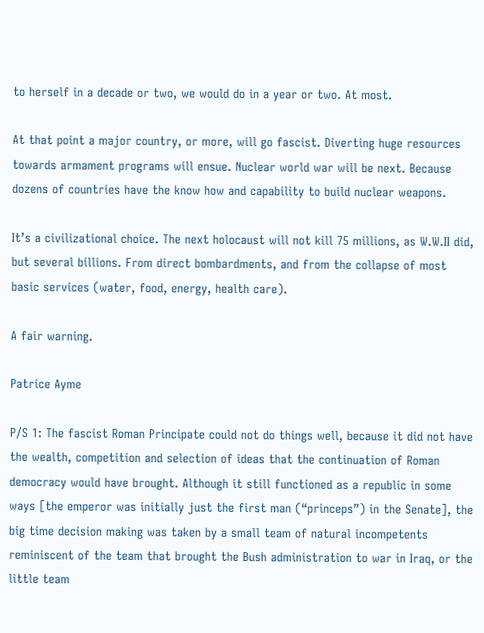to herself in a decade or two, we would do in a year or two. At most.

At that point a major country, or more, will go fascist. Diverting huge resources towards armament programs will ensue. Nuclear world war will be next. Because dozens of countries have the know how and capability to build nuclear weapons.

It’s a civilizational choice. The next holocaust will not kill 75 millions, as W.W.II did, but several billions. From direct bombardments, and from the collapse of most basic services (water, food, energy, health care).

A fair warning.

Patrice Ayme

P/S 1: The fascist Roman Principate could not do things well, because it did not have the wealth, competition and selection of ideas that the continuation of Roman democracy would have brought. Although it still functioned as a republic in some ways [the emperor was initially just the first man (“princeps”) in the Senate], the big time decision making was taken by a small team of natural incompetents reminiscent of the team that brought the Bush administration to war in Iraq, or the little team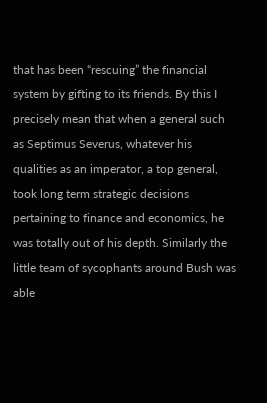that has been “rescuing” the financial system by gifting to its friends. By this I precisely mean that when a general such as Septimus Severus, whatever his qualities as an imperator, a top general, took long term strategic decisions pertaining to finance and economics, he was totally out of his depth. Similarly the little team of sycophants around Bush was able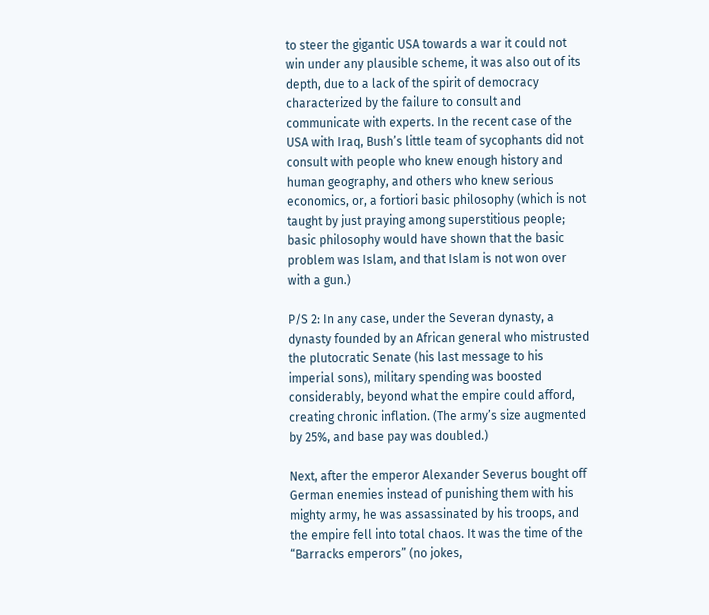to steer the gigantic USA towards a war it could not win under any plausible scheme, it was also out of its depth, due to a lack of the spirit of democracy characterized by the failure to consult and communicate with experts. In the recent case of the USA with Iraq, Bush’s little team of sycophants did not consult with people who knew enough history and human geography, and others who knew serious economics, or, a fortiori basic philosophy (which is not taught by just praying among superstitious people; basic philosophy would have shown that the basic problem was Islam, and that Islam is not won over with a gun.)

P/S 2: In any case, under the Severan dynasty, a dynasty founded by an African general who mistrusted the plutocratic Senate (his last message to his imperial sons), military spending was boosted considerably, beyond what the empire could afford, creating chronic inflation. (The army’s size augmented by 25%, and base pay was doubled.)

Next, after the emperor Alexander Severus bought off German enemies instead of punishing them with his mighty army, he was assassinated by his troops, and the empire fell into total chaos. It was the time of the “Barracks emperors” (no jokes,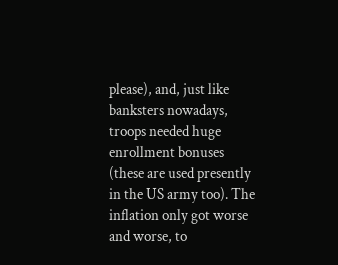please), and, just like banksters nowadays, troops needed huge enrollment bonuses (these are used presently in the US army too). The inflation only got worse and worse, to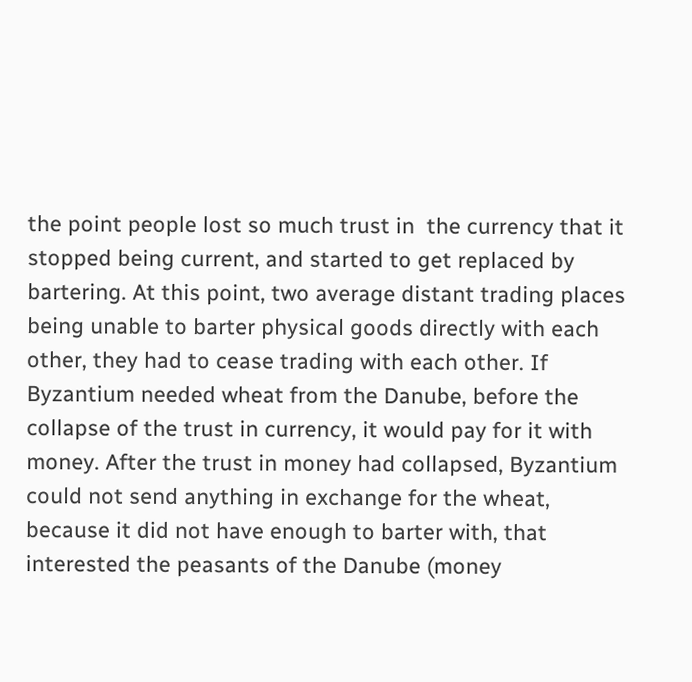the point people lost so much trust in  the currency that it stopped being current, and started to get replaced by bartering. At this point, two average distant trading places being unable to barter physical goods directly with each other, they had to cease trading with each other. If Byzantium needed wheat from the Danube, before the collapse of the trust in currency, it would pay for it with money. After the trust in money had collapsed, Byzantium could not send anything in exchange for the wheat, because it did not have enough to barter with, that interested the peasants of the Danube (money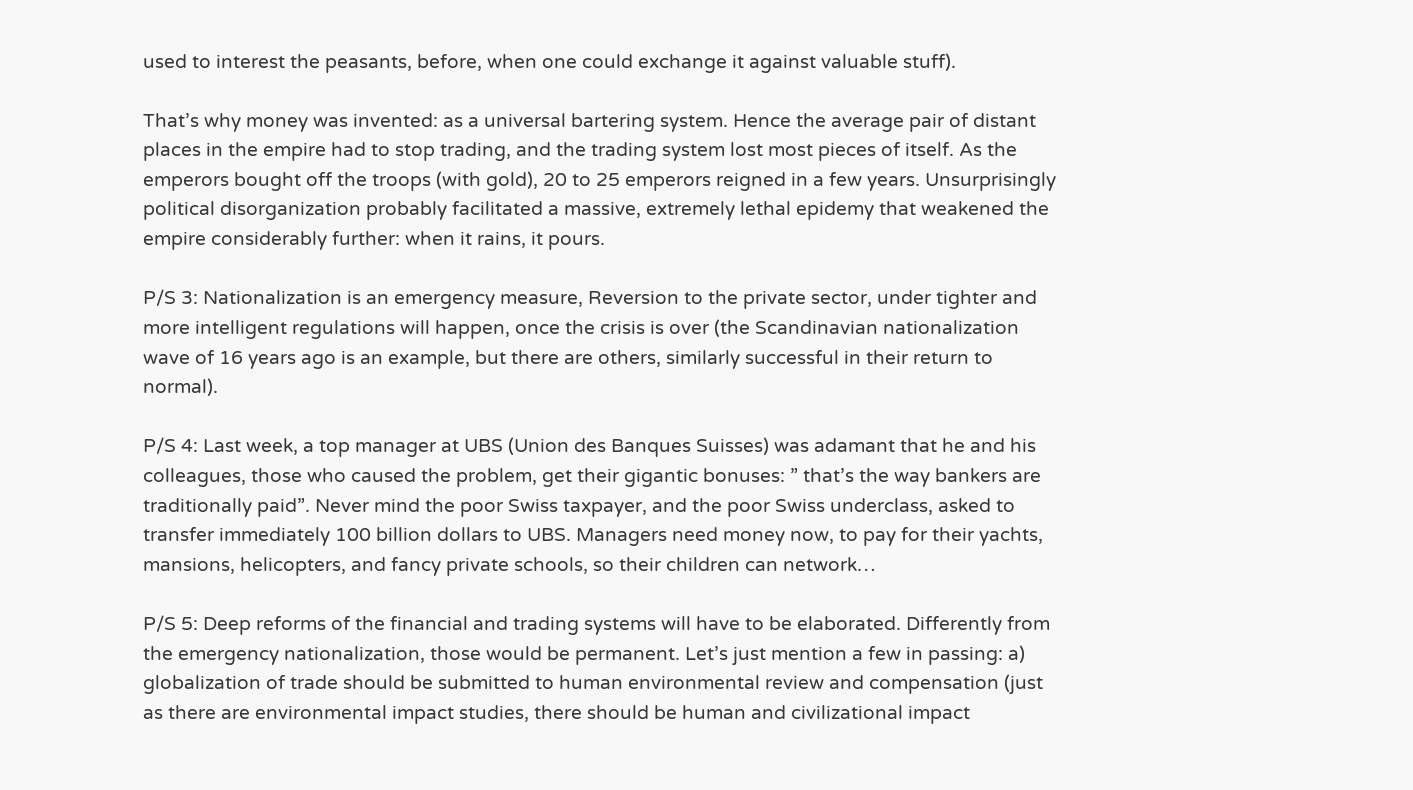used to interest the peasants, before, when one could exchange it against valuable stuff).

That’s why money was invented: as a universal bartering system. Hence the average pair of distant places in the empire had to stop trading, and the trading system lost most pieces of itself. As the emperors bought off the troops (with gold), 20 to 25 emperors reigned in a few years. Unsurprisingly political disorganization probably facilitated a massive, extremely lethal epidemy that weakened the empire considerably further: when it rains, it pours.

P/S 3: Nationalization is an emergency measure, Reversion to the private sector, under tighter and more intelligent regulations will happen, once the crisis is over (the Scandinavian nationalization wave of 16 years ago is an example, but there are others, similarly successful in their return to normal).

P/S 4: Last week, a top manager at UBS (Union des Banques Suisses) was adamant that he and his colleagues, those who caused the problem, get their gigantic bonuses: ” that’s the way bankers are traditionally paid”. Never mind the poor Swiss taxpayer, and the poor Swiss underclass, asked to transfer immediately 100 billion dollars to UBS. Managers need money now, to pay for their yachts, mansions, helicopters, and fancy private schools, so their children can network…

P/S 5: Deep reforms of the financial and trading systems will have to be elaborated. Differently from the emergency nationalization, those would be permanent. Let’s just mention a few in passing: a) globalization of trade should be submitted to human environmental review and compensation (just as there are environmental impact studies, there should be human and civilizational impact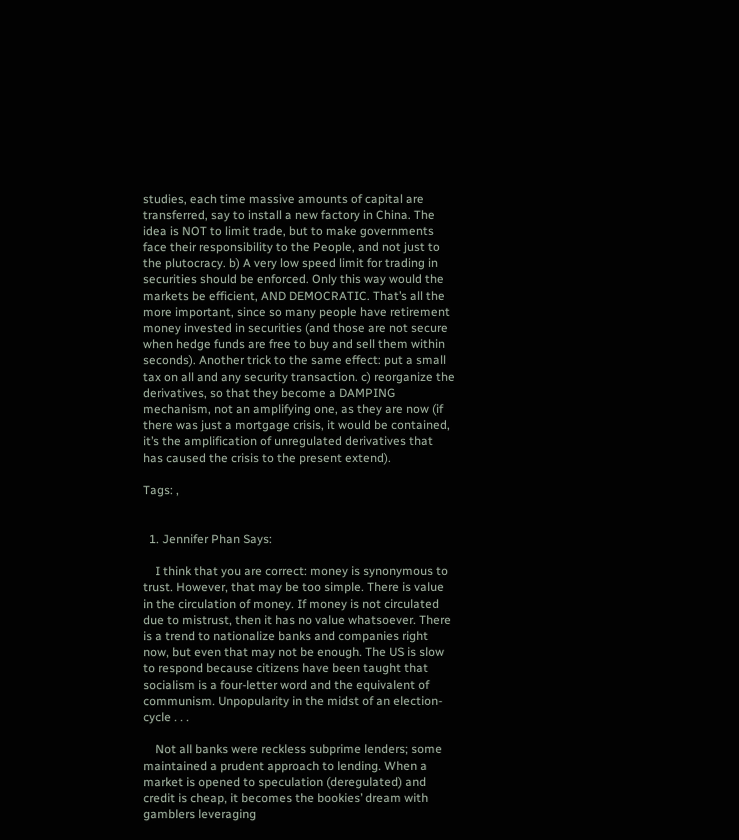studies, each time massive amounts of capital are transferred, say to install a new factory in China. The idea is NOT to limit trade, but to make governments face their responsibility to the People, and not just to the plutocracy. b) A very low speed limit for trading in securities should be enforced. Only this way would the markets be efficient, AND DEMOCRATIC. That’s all the more important, since so many people have retirement money invested in securities (and those are not secure when hedge funds are free to buy and sell them within seconds). Another trick to the same effect: put a small tax on all and any security transaction. c) reorganize the derivatives, so that they become a DAMPING mechanism, not an amplifying one, as they are now (if there was just a mortgage crisis, it would be contained, it’s the amplification of unregulated derivatives that has caused the crisis to the present extend).

Tags: ,


  1. Jennifer Phan Says:

    I think that you are correct: money is synonymous to trust. However, that may be too simple. There is value in the circulation of money. If money is not circulated due to mistrust, then it has no value whatsoever. There is a trend to nationalize banks and companies right now, but even that may not be enough. The US is slow to respond because citizens have been taught that socialism is a four-letter word and the equivalent of communism. Unpopularity in the midst of an election-cycle . . .

    Not all banks were reckless subprime lenders; some maintained a prudent approach to lending. When a market is opened to speculation (deregulated) and credit is cheap, it becomes the bookies’ dream with gamblers leveraging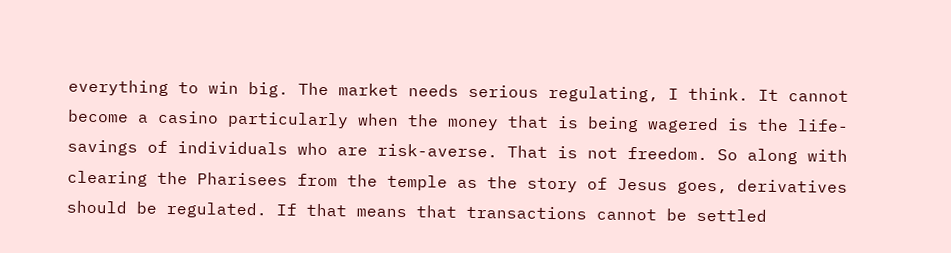everything to win big. The market needs serious regulating, I think. It cannot become a casino particularly when the money that is being wagered is the life-savings of individuals who are risk-averse. That is not freedom. So along with clearing the Pharisees from the temple as the story of Jesus goes, derivatives should be regulated. If that means that transactions cannot be settled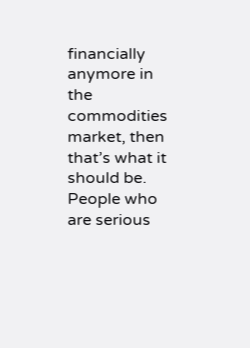financially anymore in the commodities market, then that’s what it should be. People who are serious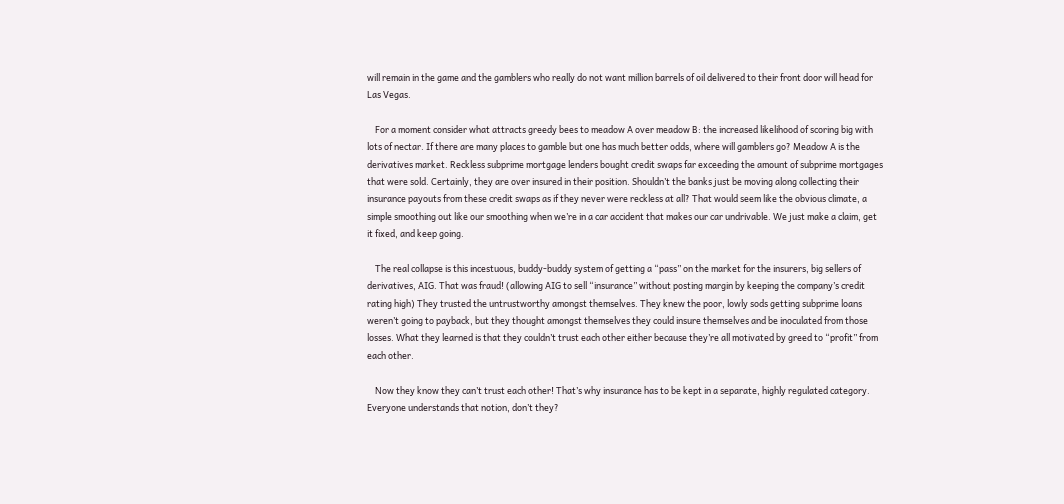will remain in the game and the gamblers who really do not want million barrels of oil delivered to their front door will head for Las Vegas.

    For a moment consider what attracts greedy bees to meadow A over meadow B: the increased likelihood of scoring big with lots of nectar. If there are many places to gamble but one has much better odds, where will gamblers go? Meadow A is the derivatives market. Reckless subprime mortgage lenders bought credit swaps far exceeding the amount of subprime mortgages that were sold. Certainly, they are over insured in their position. Shouldn’t the banks just be moving along collecting their insurance payouts from these credit swaps as if they never were reckless at all? That would seem like the obvious climate, a simple smoothing out like our smoothing when we’re in a car accident that makes our car undrivable. We just make a claim, get it fixed, and keep going.

    The real collapse is this incestuous, buddy-buddy system of getting a “pass” on the market for the insurers, big sellers of derivatives, AIG. That was fraud! (allowing AIG to sell “insurance” without posting margin by keeping the company’s credit rating high) They trusted the untrustworthy amongst themselves. They knew the poor, lowly sods getting subprime loans weren’t going to payback, but they thought amongst themselves they could insure themselves and be inoculated from those losses. What they learned is that they couldn’t trust each other either because they’re all motivated by greed to “profit” from each other.

    Now they know they can’t trust each other! That’s why insurance has to be kept in a separate, highly regulated category. Everyone understands that notion, don’t they?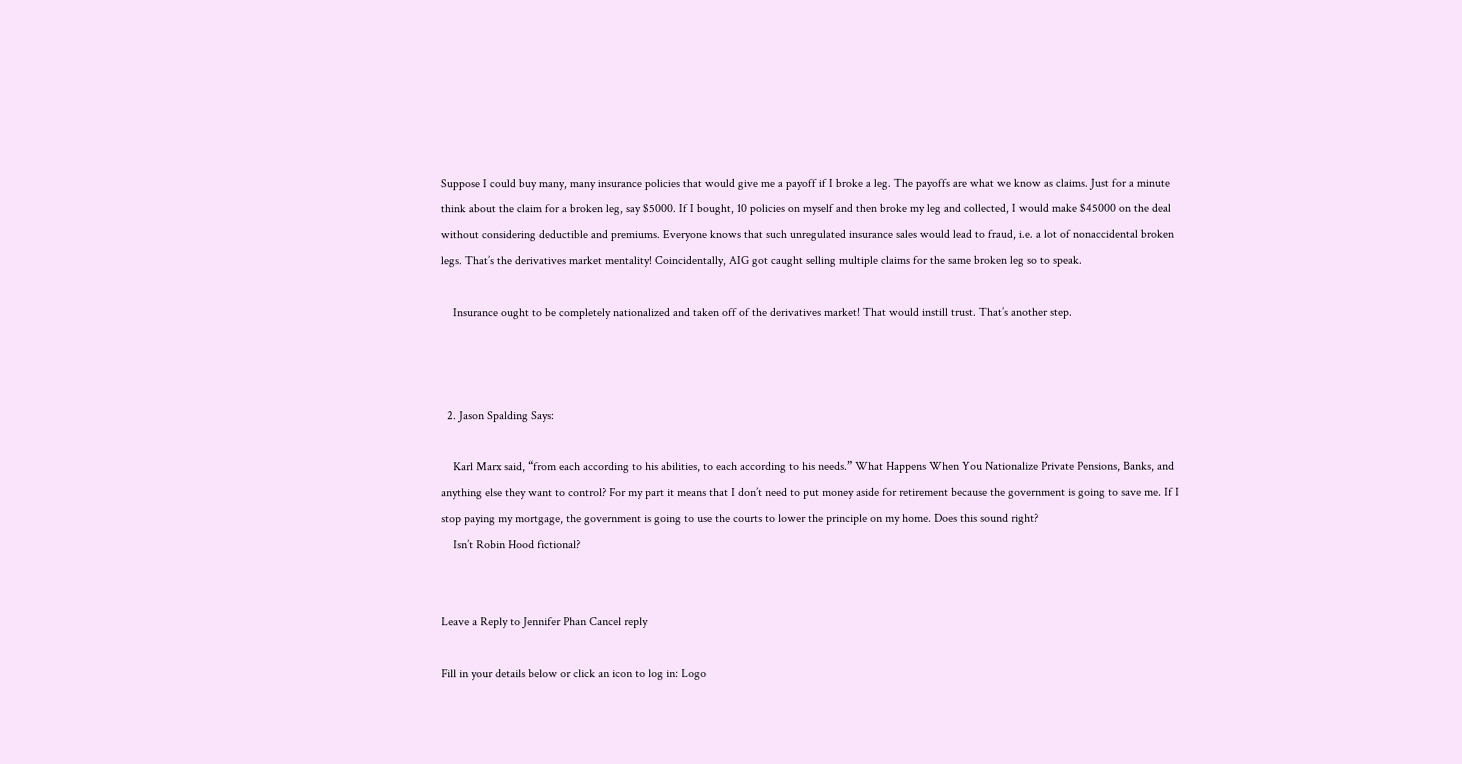Suppose I could buy many, many insurance policies that would give me a payoff if I broke a leg. The payoffs are what we know as claims. Just for a minute think about the claim for a broken leg, say $5000. If I bought, 10 policies on myself and then broke my leg and collected, I would make $45000 on the deal without considering deductible and premiums. Everyone knows that such unregulated insurance sales would lead to fraud, i.e. a lot of nonaccidental broken legs. That’s the derivatives market mentality! Coincidentally, AIG got caught selling multiple claims for the same broken leg so to speak.

    Insurance ought to be completely nationalized and taken off of the derivatives market! That would instill trust. That’s another step.



  2. Jason Spalding Says:

    Karl Marx said, “from each according to his abilities, to each according to his needs.” What Happens When You Nationalize Private Pensions, Banks, and anything else they want to control? For my part it means that I don’t need to put money aside for retirement because the government is going to save me. If I stop paying my mortgage, the government is going to use the courts to lower the principle on my home. Does this sound right?
    Isn’t Robin Hood fictional?


Leave a Reply to Jennifer Phan Cancel reply

Fill in your details below or click an icon to log in: Logo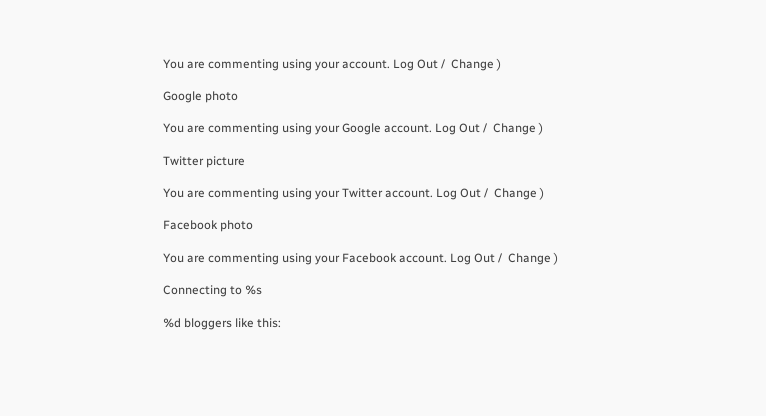You are commenting using your account. Log Out /  Change )

Google photo

You are commenting using your Google account. Log Out /  Change )

Twitter picture

You are commenting using your Twitter account. Log Out /  Change )

Facebook photo

You are commenting using your Facebook account. Log Out /  Change )

Connecting to %s

%d bloggers like this: